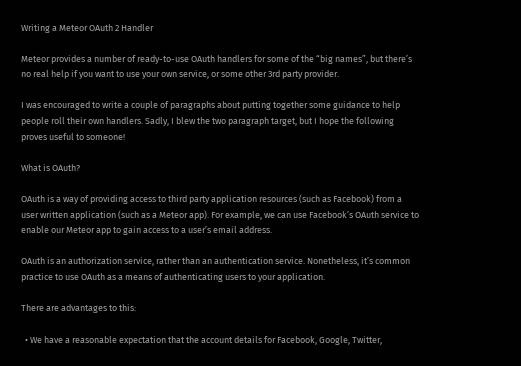Writing a Meteor OAuth 2 Handler

Meteor provides a number of ready-to-use OAuth handlers for some of the “big names”, but there’s no real help if you want to use your own service, or some other 3rd party provider.

I was encouraged to write a couple of paragraphs about putting together some guidance to help people roll their own handlers. Sadly, I blew the two paragraph target, but I hope the following proves useful to someone!

What is OAuth?

OAuth is a way of providing access to third party application resources (such as Facebook) from a user written application (such as a Meteor app). For example, we can use Facebook’s OAuth service to enable our Meteor app to gain access to a user’s email address.

OAuth is an authorization service, rather than an authentication service. Nonetheless, it’s common practice to use OAuth as a means of authenticating users to your application.

There are advantages to this:

  • We have a reasonable expectation that the account details for Facebook, Google, Twitter,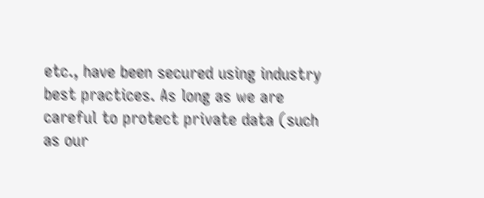etc., have been secured using industry best practices. As long as we are careful to protect private data (such as our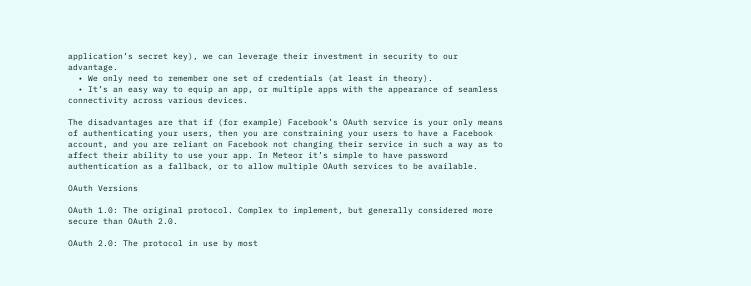application’s secret key), we can leverage their investment in security to our advantage.
  • We only need to remember one set of credentials (at least in theory).
  • It’s an easy way to equip an app, or multiple apps with the appearance of seamless connectivity across various devices.

The disadvantages are that if (for example) Facebook’s OAuth service is your only means of authenticating your users, then you are constraining your users to have a Facebook account, and you are reliant on Facebook not changing their service in such a way as to affect their ability to use your app. In Meteor it’s simple to have password authentication as a fallback, or to allow multiple OAuth services to be available.

OAuth Versions

OAuth 1.0: The original protocol. Complex to implement, but generally considered more secure than OAuth 2.0.

OAuth 2.0: The protocol in use by most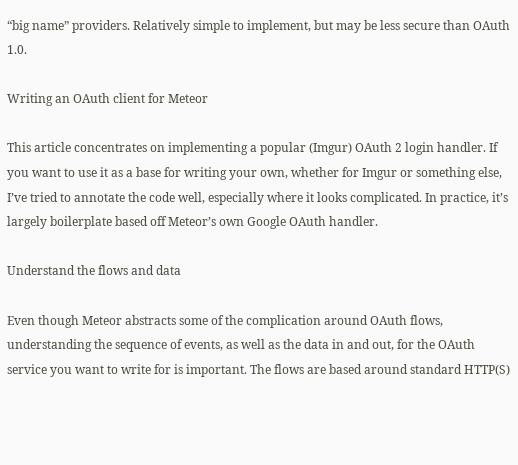“big name” providers. Relatively simple to implement, but may be less secure than OAuth 1.0.

Writing an OAuth client for Meteor

This article concentrates on implementing a popular (Imgur) OAuth 2 login handler. If you want to use it as a base for writing your own, whether for Imgur or something else, I’ve tried to annotate the code well, especially where it looks complicated. In practice, it’s largely boilerplate based off Meteor’s own Google OAuth handler.

Understand the flows and data

Even though Meteor abstracts some of the complication around OAuth flows, understanding the sequence of events, as well as the data in and out, for the OAuth service you want to write for is important. The flows are based around standard HTTP(S)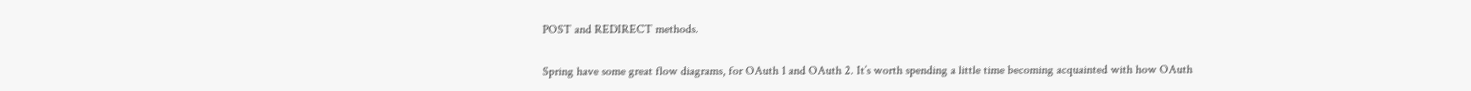POST and REDIRECT methods.

Spring have some great flow diagrams, for OAuth 1 and OAuth 2. It’s worth spending a little time becoming acquainted with how OAuth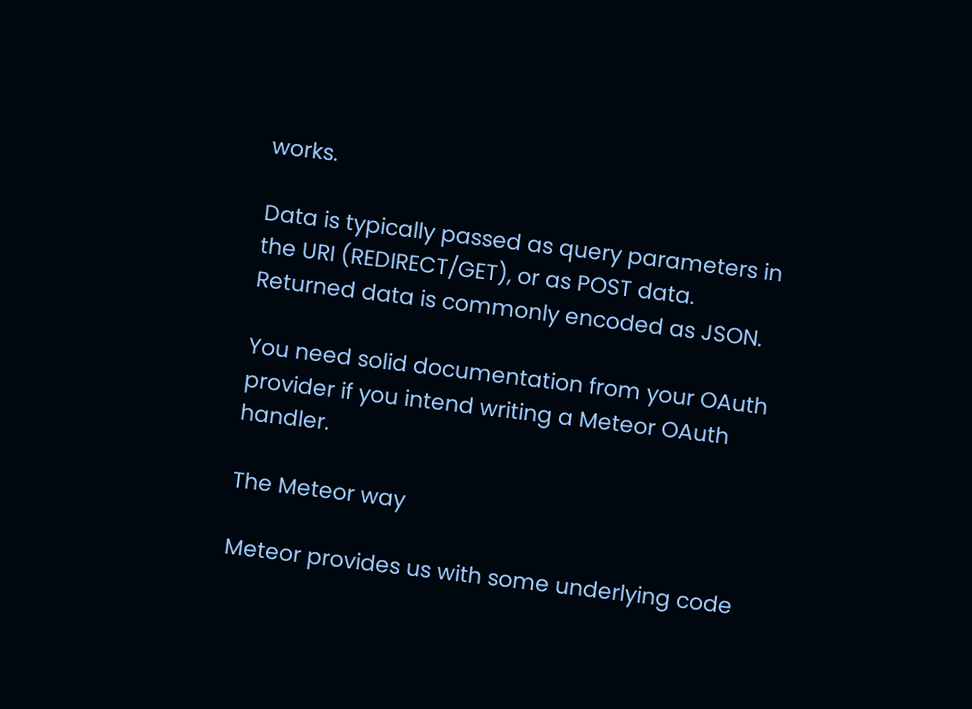works.

Data is typically passed as query parameters in the URI (REDIRECT/GET), or as POST data. Returned data is commonly encoded as JSON.

You need solid documentation from your OAuth provider if you intend writing a Meteor OAuth handler.

The Meteor way

Meteor provides us with some underlying code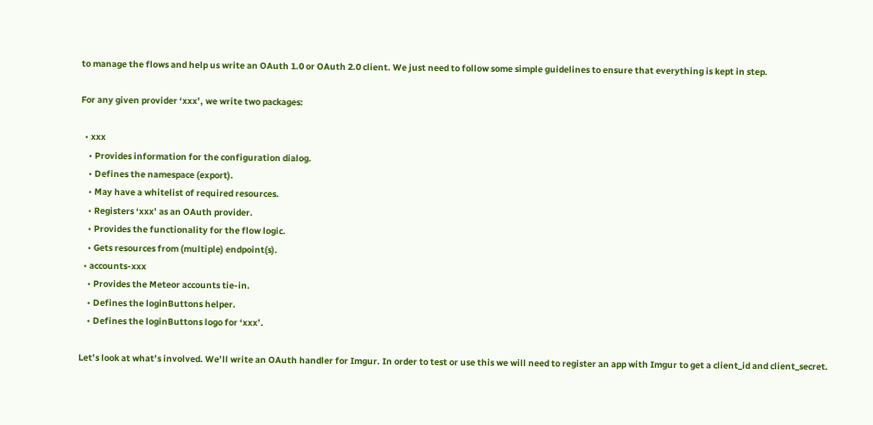to manage the flows and help us write an OAuth 1.0 or OAuth 2.0 client. We just need to follow some simple guidelines to ensure that everything is kept in step.

For any given provider ‘xxx’, we write two packages:

  • xxx
    • Provides information for the configuration dialog.
    • Defines the namespace (export).
    • May have a whitelist of required resources.
    • Registers ‘xxx’ as an OAuth provider.
    • Provides the functionality for the flow logic.
    • Gets resources from (multiple) endpoint(s).
  • accounts-xxx
    • Provides the Meteor accounts tie-in.
    • Defines the loginButtons helper.
    • Defines the loginButtons logo for ‘xxx’.

Let’s look at what’s involved. We’ll write an OAuth handler for Imgur. In order to test or use this we will need to register an app with Imgur to get a client_id and client_secret.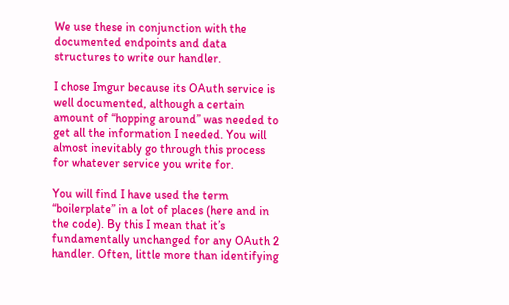We use these in conjunction with the documented endpoints and data structures to write our handler.

I chose Imgur because its OAuth service is well documented, although a certain amount of “hopping around” was needed to get all the information I needed. You will almost inevitably go through this process for whatever service you write for.

You will find I have used the term “boilerplate” in a lot of places (here and in the code). By this I mean that it’s fundamentally unchanged for any OAuth 2 handler. Often, little more than identifying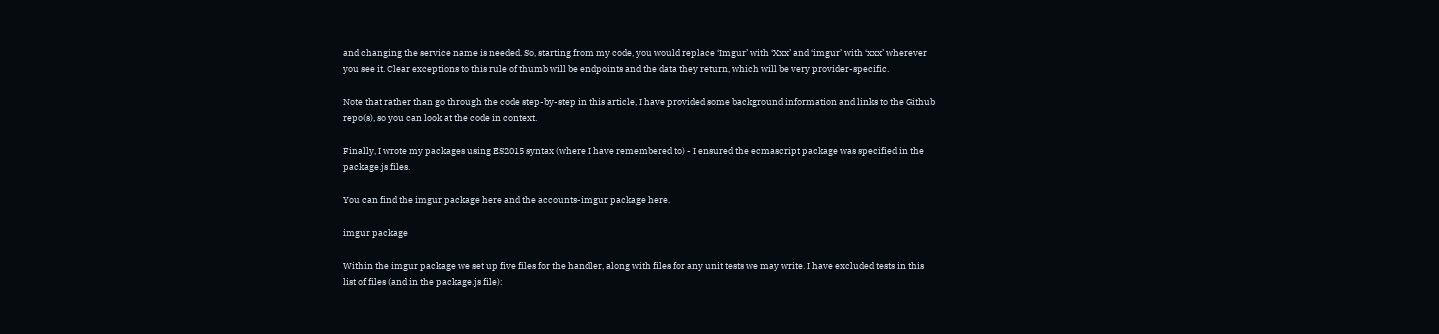and changing the service name is needed. So, starting from my code, you would replace ‘Imgur’ with ‘Xxx’ and ‘imgur’ with ‘xxx’ wherever you see it. Clear exceptions to this rule of thumb will be endpoints and the data they return, which will be very provider-specific.

Note that rather than go through the code step-by-step in this article, I have provided some background information and links to the Github repo(s), so you can look at the code in context.

Finally, I wrote my packages using ES2015 syntax (where I have remembered to) - I ensured the ecmascript package was specified in the package.js files.

You can find the imgur package here and the accounts-imgur package here.

imgur package

Within the imgur package we set up five files for the handler, along with files for any unit tests we may write. I have excluded tests in this list of files (and in the package.js file):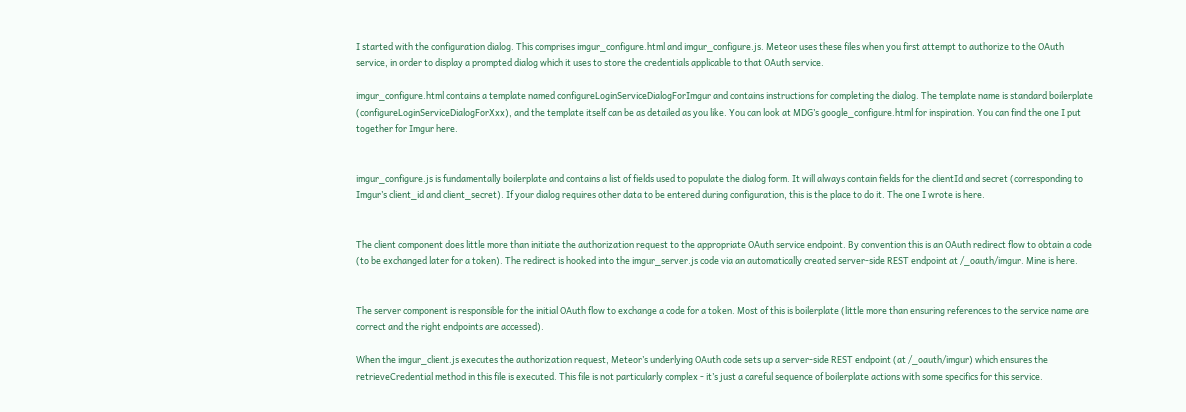I started with the configuration dialog. This comprises imgur_configure.html and imgur_configure.js. Meteor uses these files when you first attempt to authorize to the OAuth service, in order to display a prompted dialog which it uses to store the credentials applicable to that OAuth service.

imgur_configure.html contains a template named configureLoginServiceDialogForImgur and contains instructions for completing the dialog. The template name is standard boilerplate (configureLoginServiceDialogForXxx), and the template itself can be as detailed as you like. You can look at MDG’s google_configure.html for inspiration. You can find the one I put together for Imgur here.


imgur_configure.js is fundamentally boilerplate and contains a list of fields used to populate the dialog form. It will always contain fields for the clientId and secret (corresponding to Imgur’s client_id and client_secret). If your dialog requires other data to be entered during configuration, this is the place to do it. The one I wrote is here.


The client component does little more than initiate the authorization request to the appropriate OAuth service endpoint. By convention this is an OAuth redirect flow to obtain a code (to be exchanged later for a token). The redirect is hooked into the imgur_server.js code via an automatically created server-side REST endpoint at /_oauth/imgur. Mine is here.


The server component is responsible for the initial OAuth flow to exchange a code for a token. Most of this is boilerplate (little more than ensuring references to the service name are correct and the right endpoints are accessed).

When the imgur_client.js executes the authorization request, Meteor’s underlying OAuth code sets up a server-side REST endpoint (at /_oauth/imgur) which ensures the retrieveCredential method in this file is executed. This file is not particularly complex - it’s just a careful sequence of boilerplate actions with some specifics for this service.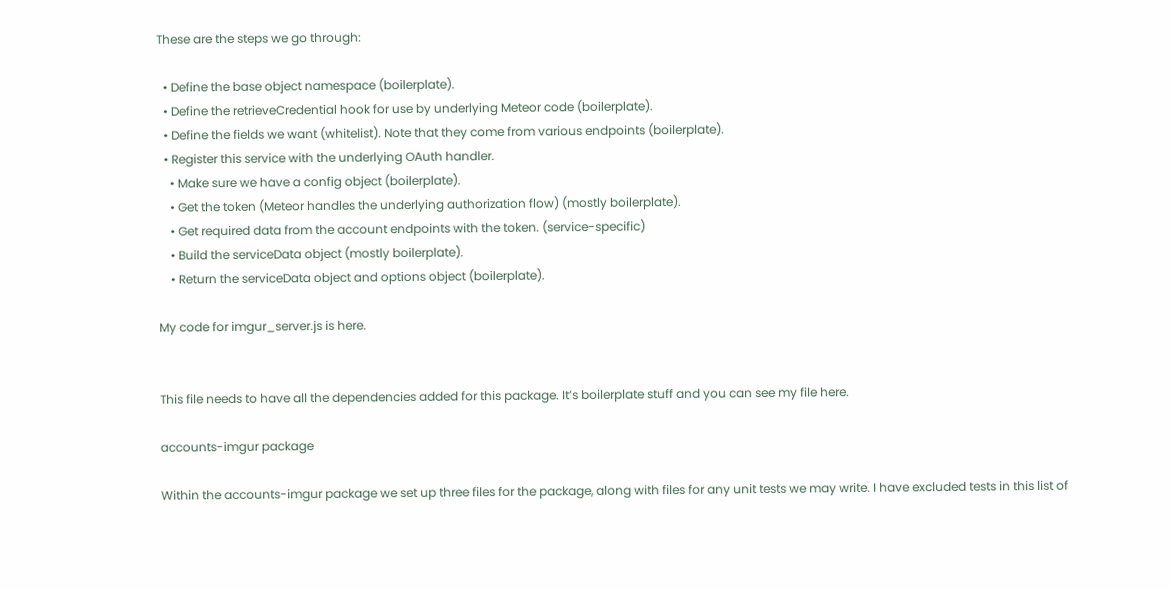These are the steps we go through:

  • Define the base object namespace (boilerplate).
  • Define the retrieveCredential hook for use by underlying Meteor code (boilerplate).
  • Define the fields we want (whitelist). Note that they come from various endpoints (boilerplate).
  • Register this service with the underlying OAuth handler.
    • Make sure we have a config object (boilerplate).
    • Get the token (Meteor handles the underlying authorization flow) (mostly boilerplate).
    • Get required data from the account endpoints with the token. (service-specific)
    • Build the serviceData object (mostly boilerplate).
    • Return the serviceData object and options object (boilerplate).

My code for imgur_server.js is here.


This file needs to have all the dependencies added for this package. It’s boilerplate stuff and you can see my file here.

accounts-imgur package

Within the accounts-imgur package we set up three files for the package, along with files for any unit tests we may write. I have excluded tests in this list of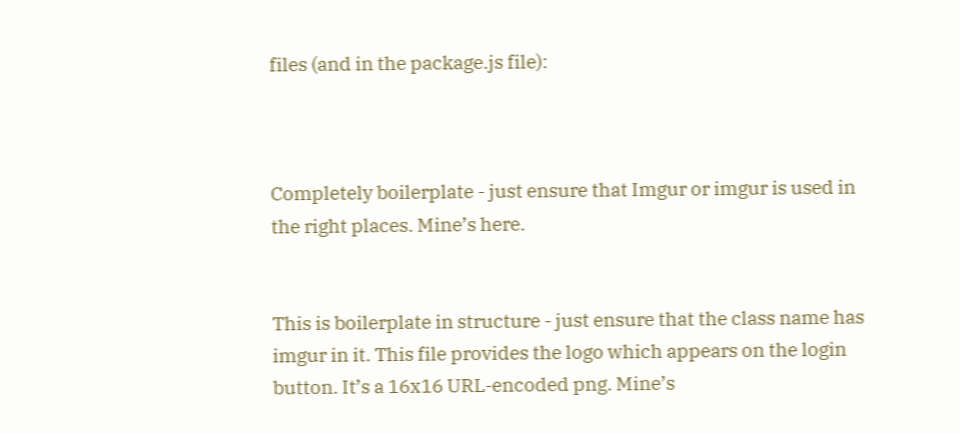files (and in the package.js file):



Completely boilerplate - just ensure that Imgur or imgur is used in the right places. Mine’s here.


This is boilerplate in structure - just ensure that the class name has imgur in it. This file provides the logo which appears on the login button. It’s a 16x16 URL-encoded png. Mine’s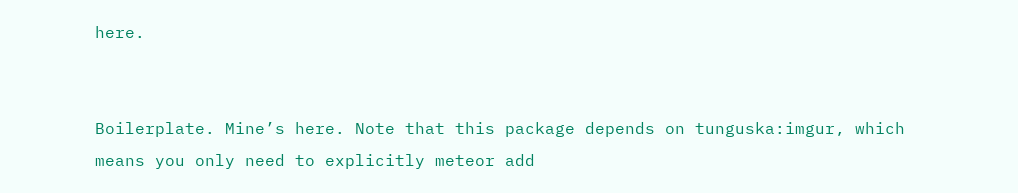here.


Boilerplate. Mine’s here. Note that this package depends on tunguska:imgur, which means you only need to explicitly meteor add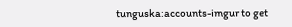tunguska:accounts-imgur to get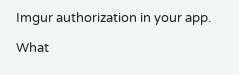Imgur authorization in your app.

What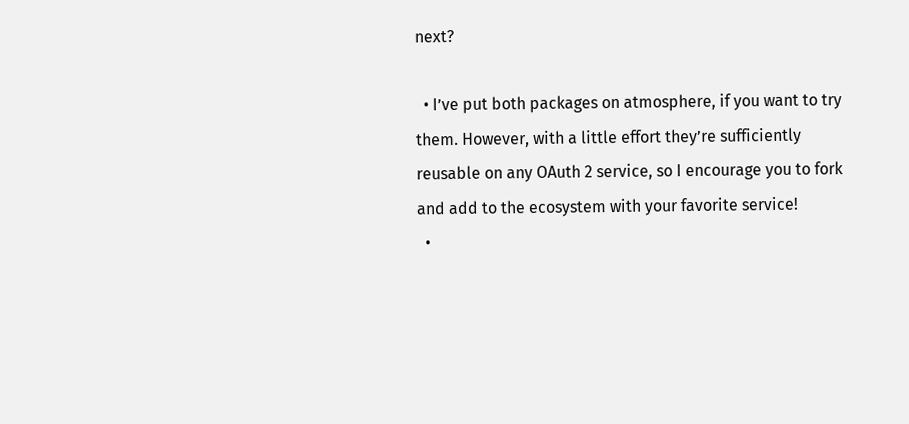next?

  • I’ve put both packages on atmosphere, if you want to try them. However, with a little effort they’re sufficiently reusable on any OAuth 2 service, so I encourage you to fork and add to the ecosystem with your favorite service!
  •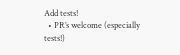Add tests!
  • PR’s welcome (especially tests!)